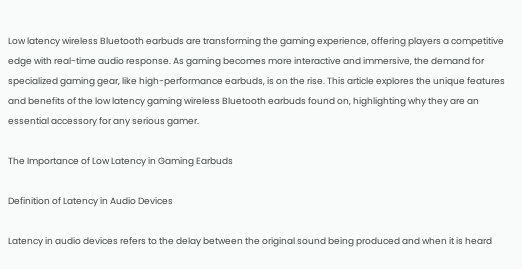Low latency wireless Bluetooth earbuds are transforming the gaming experience, offering players a competitive edge with real-time audio response. As gaming becomes more interactive and immersive, the demand for specialized gaming gear, like high-performance earbuds, is on the rise. This article explores the unique features and benefits of the low latency gaming wireless Bluetooth earbuds found on, highlighting why they are an essential accessory for any serious gamer.

The Importance of Low Latency in Gaming Earbuds

Definition of Latency in Audio Devices

Latency in audio devices refers to the delay between the original sound being produced and when it is heard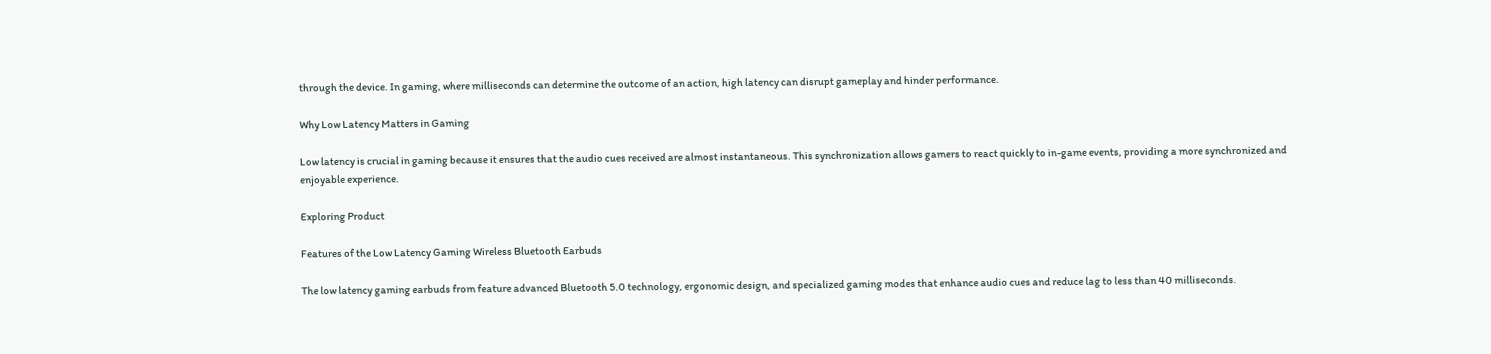through the device. In gaming, where milliseconds can determine the outcome of an action, high latency can disrupt gameplay and hinder performance.

Why Low Latency Matters in Gaming

Low latency is crucial in gaming because it ensures that the audio cues received are almost instantaneous. This synchronization allows gamers to react quickly to in-game events, providing a more synchronized and enjoyable experience.

Exploring Product

Features of the Low Latency Gaming Wireless Bluetooth Earbuds

The low latency gaming earbuds from feature advanced Bluetooth 5.0 technology, ergonomic design, and specialized gaming modes that enhance audio cues and reduce lag to less than 40 milliseconds.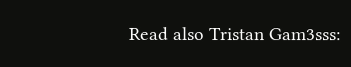Read also Tristan Gam3sss: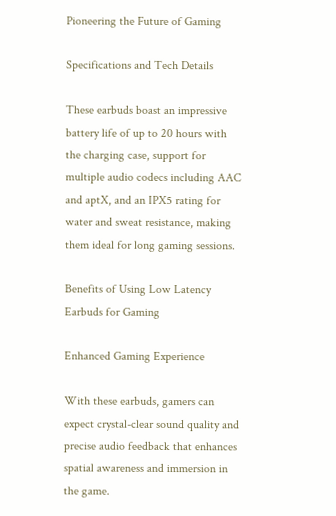Pioneering the Future of Gaming

Specifications and Tech Details

These earbuds boast an impressive battery life of up to 20 hours with the charging case, support for multiple audio codecs including AAC and aptX, and an IPX5 rating for water and sweat resistance, making them ideal for long gaming sessions.

Benefits of Using Low Latency Earbuds for Gaming

Enhanced Gaming Experience

With these earbuds, gamers can expect crystal-clear sound quality and precise audio feedback that enhances spatial awareness and immersion in the game.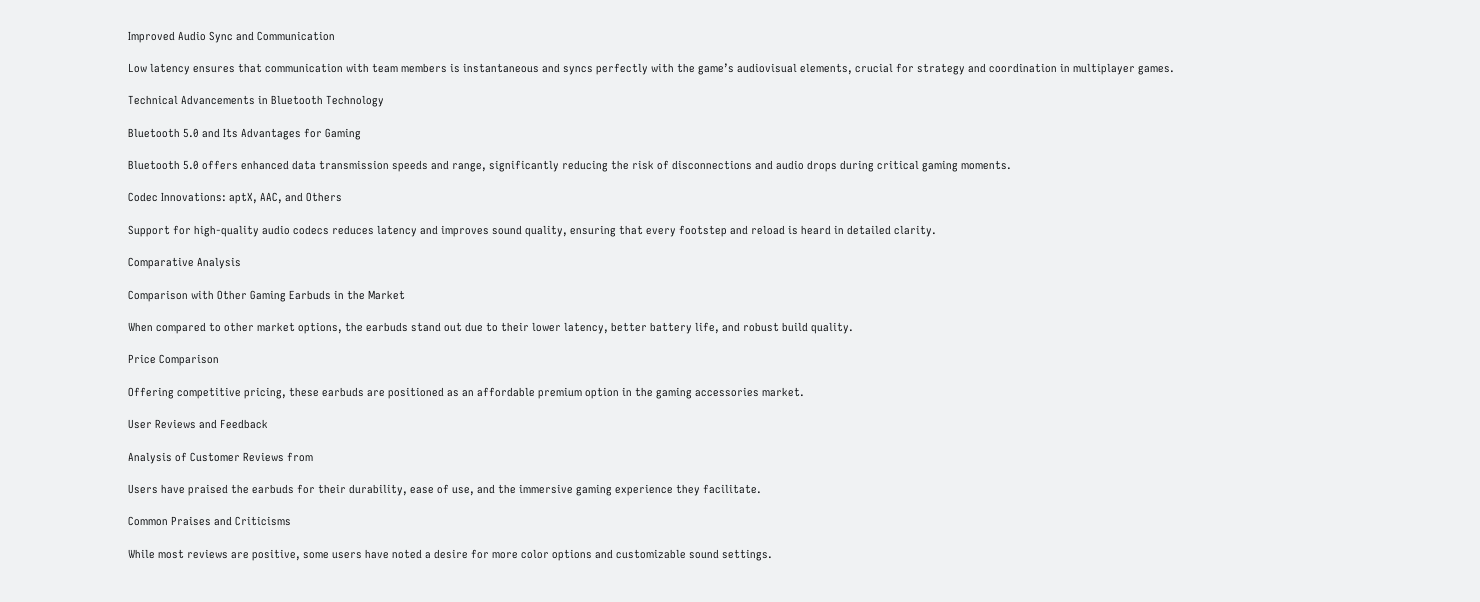Improved Audio Sync and Communication

Low latency ensures that communication with team members is instantaneous and syncs perfectly with the game’s audiovisual elements, crucial for strategy and coordination in multiplayer games.

Technical Advancements in Bluetooth Technology

Bluetooth 5.0 and Its Advantages for Gaming

Bluetooth 5.0 offers enhanced data transmission speeds and range, significantly reducing the risk of disconnections and audio drops during critical gaming moments.

Codec Innovations: aptX, AAC, and Others

Support for high-quality audio codecs reduces latency and improves sound quality, ensuring that every footstep and reload is heard in detailed clarity.

Comparative Analysis

Comparison with Other Gaming Earbuds in the Market

When compared to other market options, the earbuds stand out due to their lower latency, better battery life, and robust build quality.

Price Comparison

Offering competitive pricing, these earbuds are positioned as an affordable premium option in the gaming accessories market.

User Reviews and Feedback

Analysis of Customer Reviews from

Users have praised the earbuds for their durability, ease of use, and the immersive gaming experience they facilitate.

Common Praises and Criticisms

While most reviews are positive, some users have noted a desire for more color options and customizable sound settings.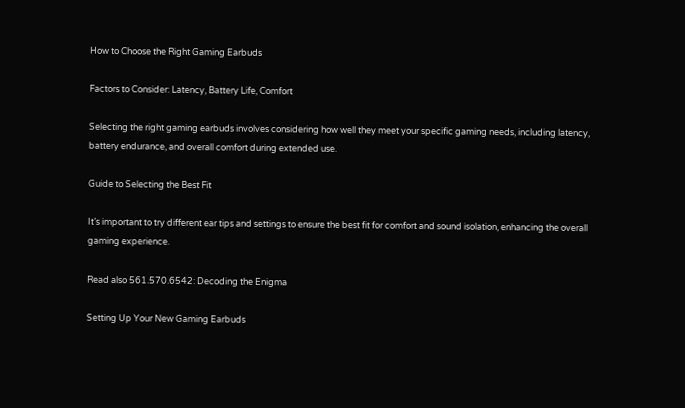How to Choose the Right Gaming Earbuds

Factors to Consider: Latency, Battery Life, Comfort

Selecting the right gaming earbuds involves considering how well they meet your specific gaming needs, including latency, battery endurance, and overall comfort during extended use.

Guide to Selecting the Best Fit

It’s important to try different ear tips and settings to ensure the best fit for comfort and sound isolation, enhancing the overall gaming experience.

Read also 561.570.6542: Decoding the Enigma

Setting Up Your New Gaming Earbuds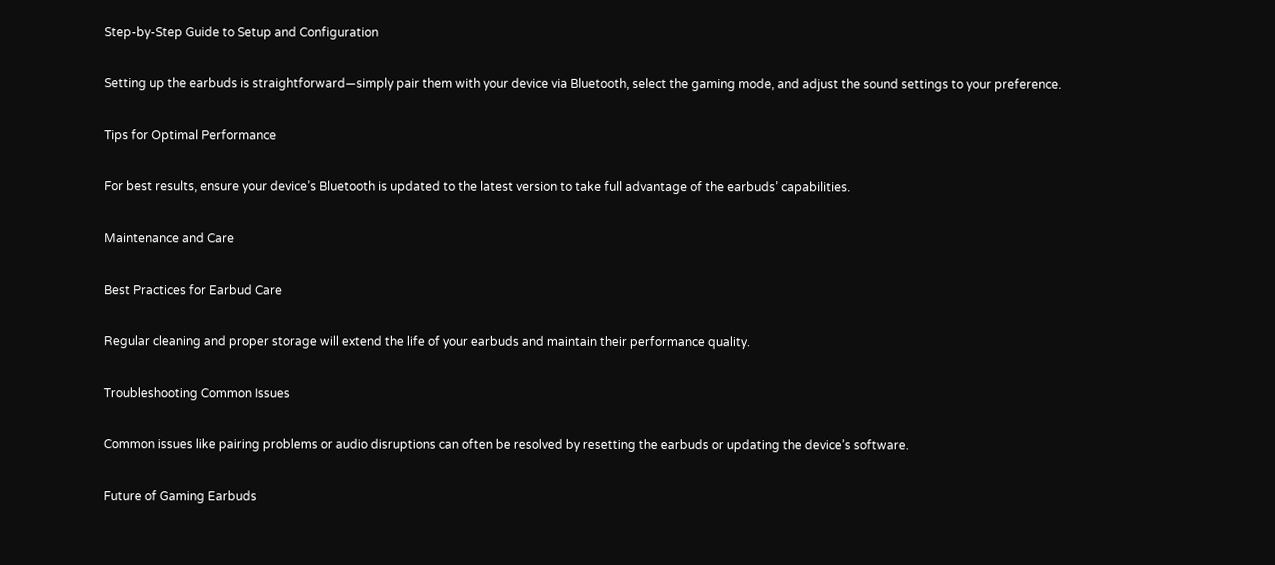Step-by-Step Guide to Setup and Configuration

Setting up the earbuds is straightforward—simply pair them with your device via Bluetooth, select the gaming mode, and adjust the sound settings to your preference.

Tips for Optimal Performance

For best results, ensure your device’s Bluetooth is updated to the latest version to take full advantage of the earbuds’ capabilities.

Maintenance and Care

Best Practices for Earbud Care

Regular cleaning and proper storage will extend the life of your earbuds and maintain their performance quality.

Troubleshooting Common Issues

Common issues like pairing problems or audio disruptions can often be resolved by resetting the earbuds or updating the device’s software.

Future of Gaming Earbuds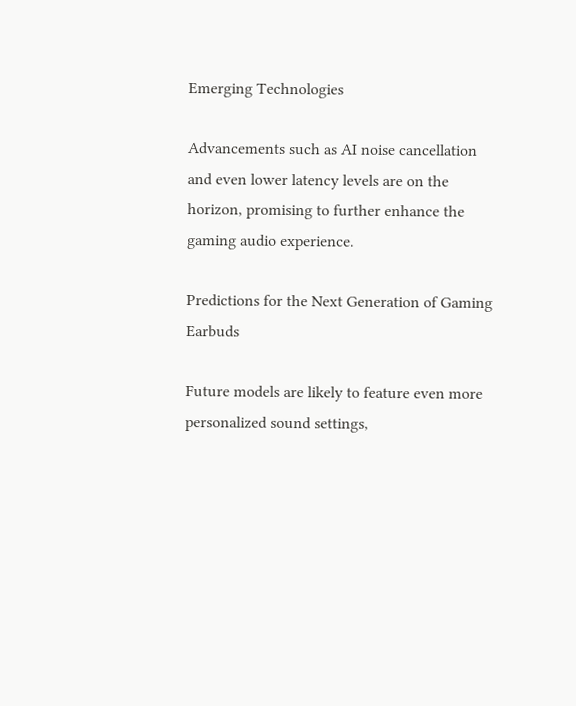Emerging Technologies

Advancements such as AI noise cancellation and even lower latency levels are on the horizon, promising to further enhance the gaming audio experience.

Predictions for the Next Generation of Gaming Earbuds

Future models are likely to feature even more personalized sound settings,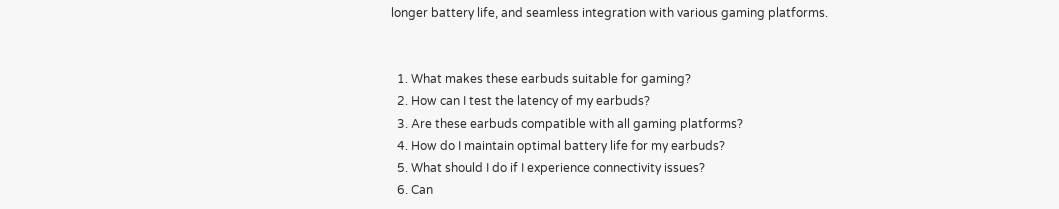longer battery life, and seamless integration with various gaming platforms.


  1. What makes these earbuds suitable for gaming?
  2. How can I test the latency of my earbuds?
  3. Are these earbuds compatible with all gaming platforms?
  4. How do I maintain optimal battery life for my earbuds?
  5. What should I do if I experience connectivity issues?
  6. Can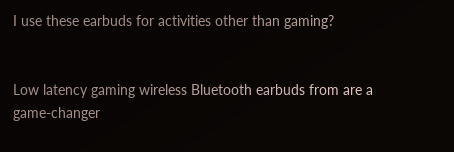I use these earbuds for activities other than gaming?


Low latency gaming wireless Bluetooth earbuds from are a game-changer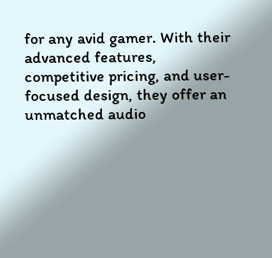for any avid gamer. With their advanced features, competitive pricing, and user-focused design, they offer an unmatched audio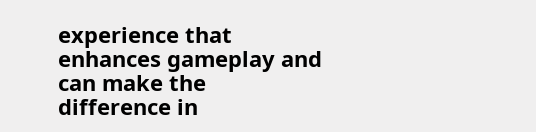experience that enhances gameplay and can make the difference in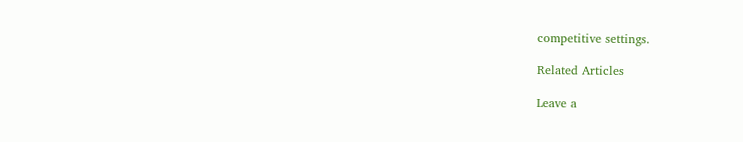competitive settings.

Related Articles

Leave a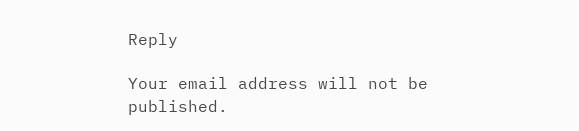Reply

Your email address will not be published.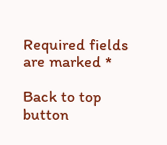Required fields are marked *

Back to top button